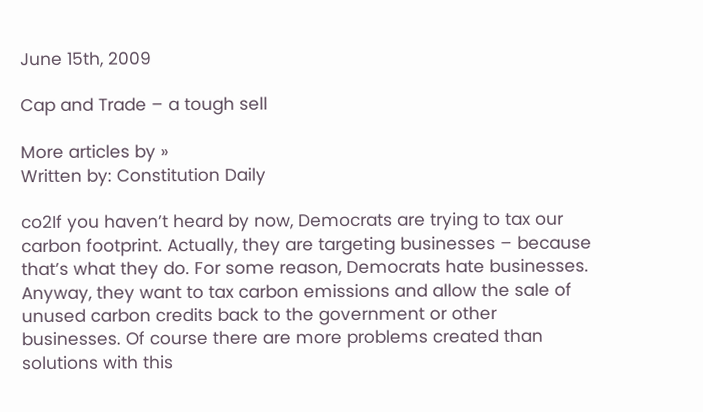June 15th, 2009

Cap and Trade – a tough sell

More articles by »
Written by: Constitution Daily

co2If you haven’t heard by now, Democrats are trying to tax our carbon footprint. Actually, they are targeting businesses – because that’s what they do. For some reason, Democrats hate businesses. Anyway, they want to tax carbon emissions and allow the sale of unused carbon credits back to the government or other businesses. Of course there are more problems created than solutions with this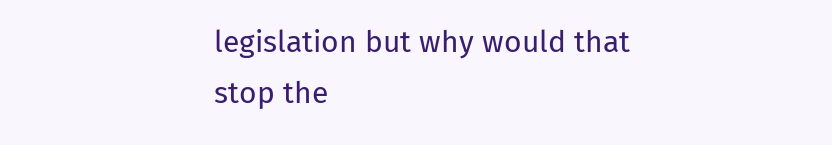legislation but why would that stop the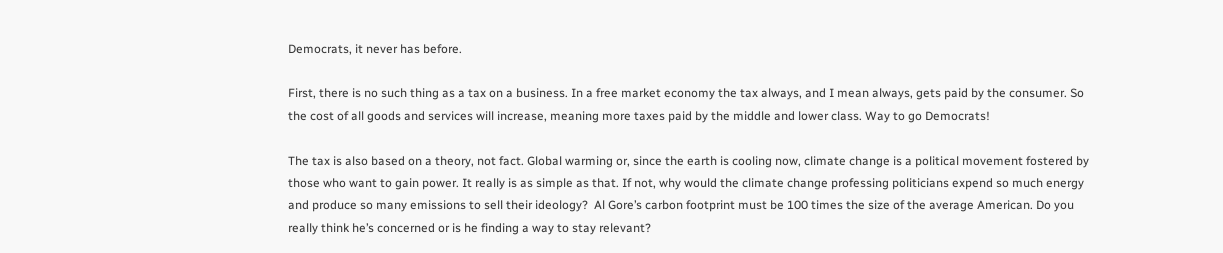Democrats, it never has before.

First, there is no such thing as a tax on a business. In a free market economy the tax always, and I mean always, gets paid by the consumer. So the cost of all goods and services will increase, meaning more taxes paid by the middle and lower class. Way to go Democrats!

The tax is also based on a theory, not fact. Global warming or, since the earth is cooling now, climate change is a political movement fostered by those who want to gain power. It really is as simple as that. If not, why would the climate change professing politicians expend so much energy and produce so many emissions to sell their ideology?  Al Gore’s carbon footprint must be 100 times the size of the average American. Do you really think he’s concerned or is he finding a way to stay relevant?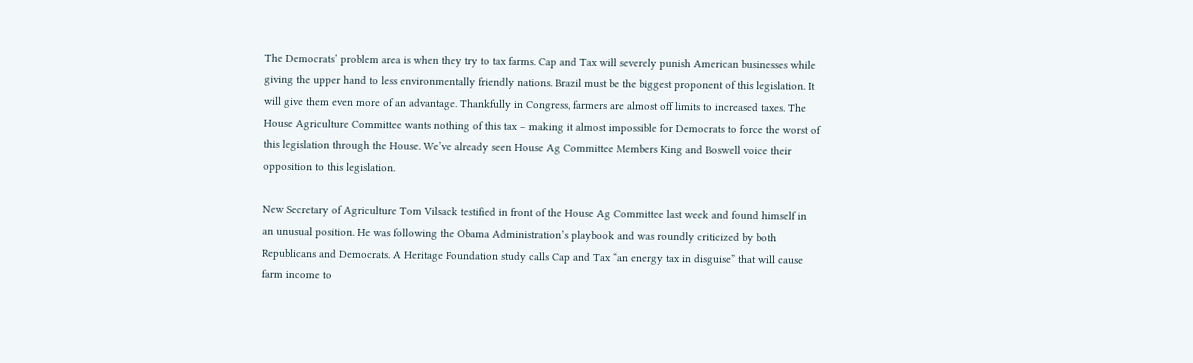The Democrats’ problem area is when they try to tax farms. Cap and Tax will severely punish American businesses while giving the upper hand to less environmentally friendly nations. Brazil must be the biggest proponent of this legislation. It will give them even more of an advantage. Thankfully in Congress, farmers are almost off limits to increased taxes. The House Agriculture Committee wants nothing of this tax – making it almost impossible for Democrats to force the worst of this legislation through the House. We’ve already seen House Ag Committee Members King and Boswell voice their opposition to this legislation.

New Secretary of Agriculture Tom Vilsack testified in front of the House Ag Committee last week and found himself in an unusual position. He was following the Obama Administration’s playbook and was roundly criticized by both Republicans and Democrats. A Heritage Foundation study calls Cap and Tax “an energy tax in disguise” that will cause farm income to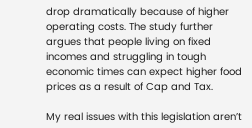drop dramatically because of higher operating costs. The study further argues that people living on fixed incomes and struggling in tough economic times can expect higher food prices as a result of Cap and Tax.

My real issues with this legislation aren’t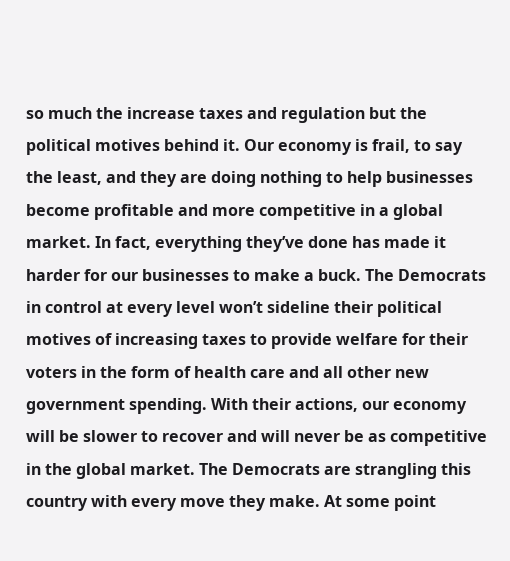so much the increase taxes and regulation but the political motives behind it. Our economy is frail, to say the least, and they are doing nothing to help businesses become profitable and more competitive in a global market. In fact, everything they’ve done has made it harder for our businesses to make a buck. The Democrats in control at every level won’t sideline their political motives of increasing taxes to provide welfare for their voters in the form of health care and all other new government spending. With their actions, our economy will be slower to recover and will never be as competitive in the global market. The Democrats are strangling this country with every move they make. At some point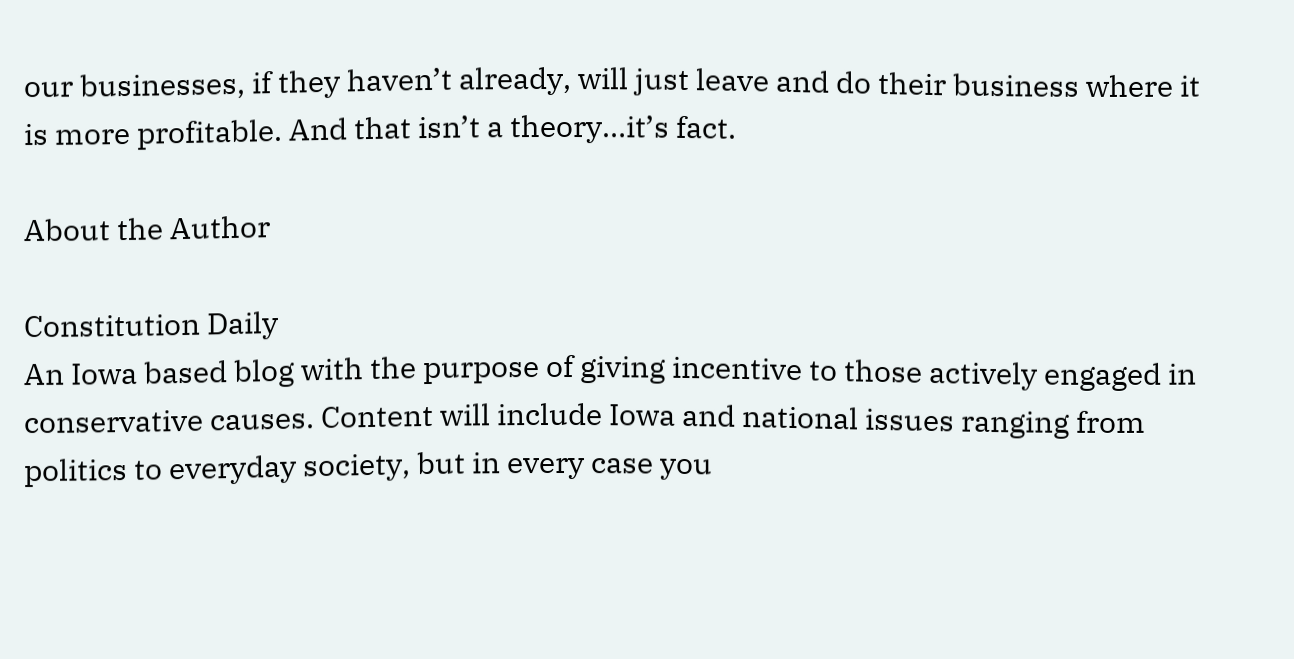our businesses, if they haven’t already, will just leave and do their business where it is more profitable. And that isn’t a theory…it’s fact.

About the Author

Constitution Daily
An Iowa based blog with the purpose of giving incentive to those actively engaged in conservative causes. Content will include Iowa and national issues ranging from politics to everyday society, but in every case you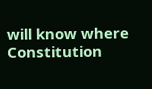will know where Constitution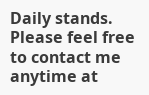Daily stands. Please feel free to contact me anytime at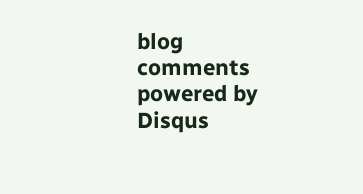blog comments powered by Disqus